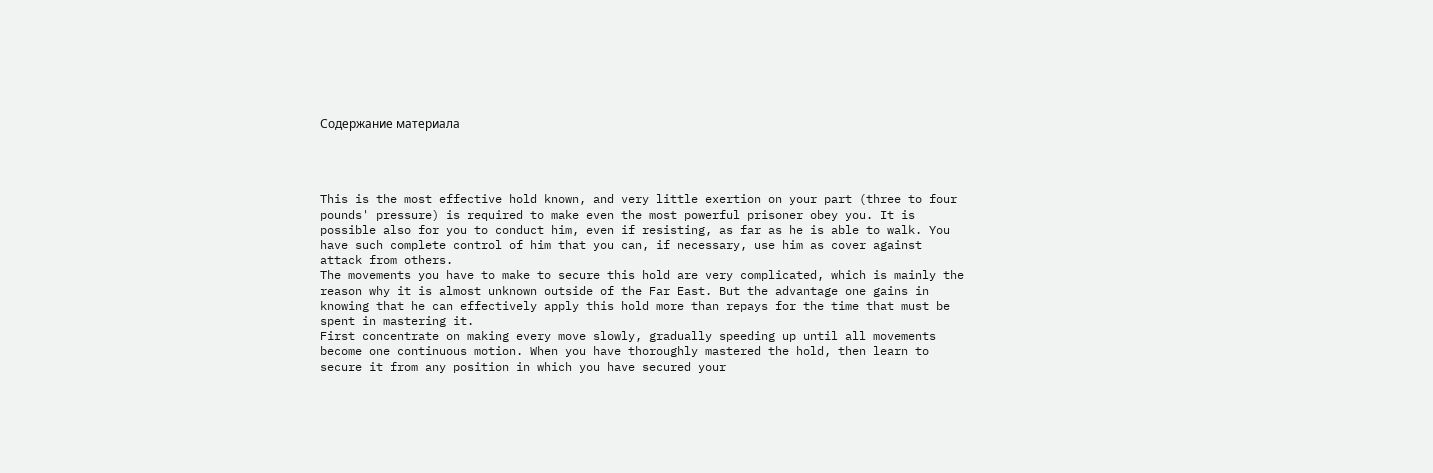Содержание материала




This is the most effective hold known, and very little exertion on your part (three to four pounds' pressure) is required to make even the most powerful prisoner obey you. It is possible also for you to conduct him, even if resisting, as far as he is able to walk. You have such complete control of him that you can, if necessary, use him as cover against attack from others.
The movements you have to make to secure this hold are very complicated, which is mainly the reason why it is almost unknown outside of the Far East. But the advantage one gains in knowing that he can effectively apply this hold more than repays for the time that must be spent in mastering it.
First concentrate on making every move slowly, gradually speeding up until all movements become one continuous motion. When you have thoroughly mastered the hold, then learn to secure it from any position in which you have secured your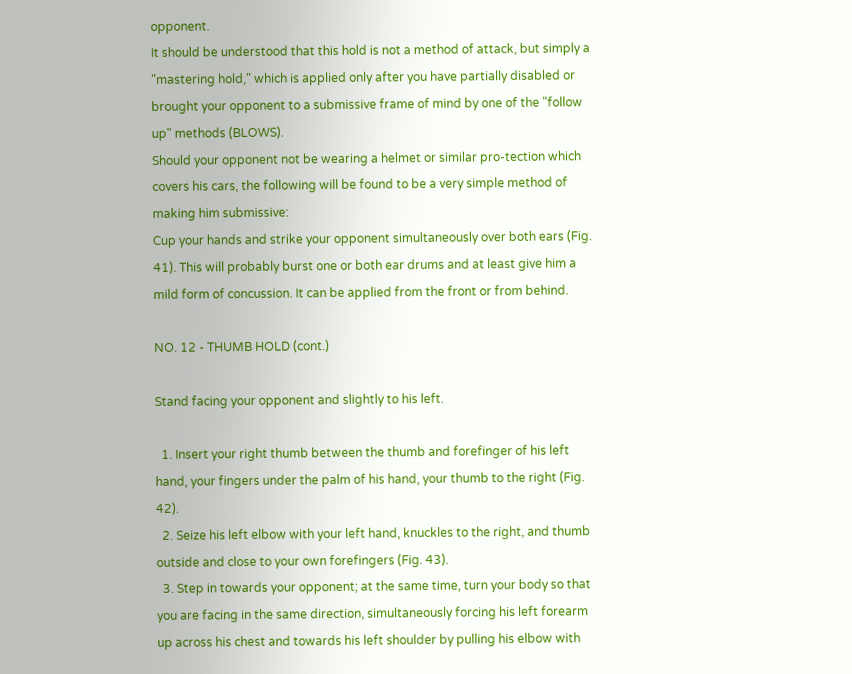opponent.
It should be understood that this hold is not a method of attack, but simply a "mastering hold," which is applied only after you have partially disabled or brought your opponent to a submissive frame of mind by one of the "follow up" methods (BLOWS).
Should your opponent not be wearing a helmet or similar pro-tection which covers his cars, the following will be found to be a very simple method of making him submissive:
Cup your hands and strike your opponent simultaneously over both ears (Fig. 41). This will probably burst one or both ear drums and at least give him a mild form of concussion. It can be applied from the front or from behind.

NO. 12 - THUMB HOLD (cont.)

Stand facing your opponent and slightly to his left.

  1. Insert your right thumb between the thumb and forefinger of his left hand, your fingers under the palm of his hand, your thumb to the right (Fig. 42).
  2. Seize his left elbow with your left hand, knuckles to the right, and thumb outside and close to your own forefingers (Fig. 43).
  3. Step in towards your opponent; at the same time, turn your body so that you are facing in the same direction, simultaneously forcing his left forearm up across his chest and towards his left shoulder by pulling his elbow with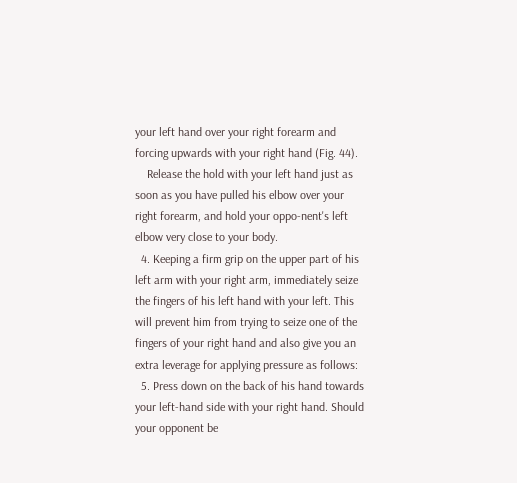your left hand over your right forearm and forcing upwards with your right hand (Fig. 44).
    Release the hold with your left hand just as soon as you have pulled his elbow over your right forearm, and hold your oppo-nent's left elbow very close to your body.
  4. Keeping a firm grip on the upper part of his left arm with your right arm, immediately seize the fingers of his left hand with your left. This will prevent him from trying to seize one of the fingers of your right hand and also give you an extra leverage for applying pressure as follows:
  5. Press down on the back of his hand towards your left-hand side with your right hand. Should your opponent be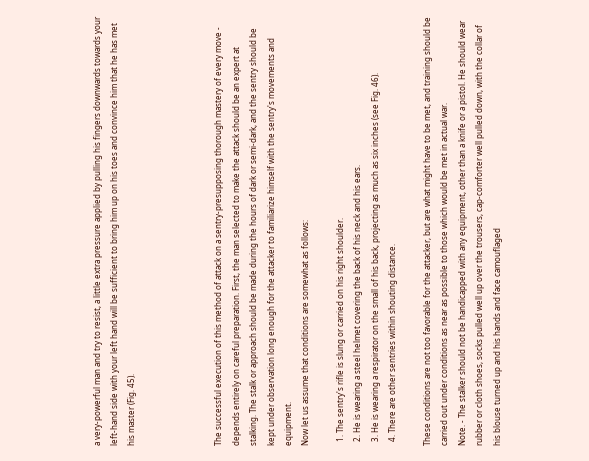a very-powerful man and try to resist, a little extra pressure applied by pulling his fingers downwards towards your left-hand side with your left hand will be sufficient to bring him up on his toes and convince him that he has met his master (Fig. 45).




The successful execution of this method of attack on a sentry-presupposing thorough mastery of every move - depends entirely on careful preparation. First, the man selected to make the attack should be an expert at stalking. The stalk or approach should be made during the hours of dark or semi-dark, and the sentry should be kept under observation long enough for the attacker to familiarize himself with the sentry's movements and equipment.
Now let us assume that conditions are somewhat as follows:

  1. The sentry's rifle is slung or carried on his right shoulder.
  2. He is wearing a steel helmet covering the back of his neck and his ears.
  3. He is wearing a respirator on the small of his back, projecting as much as six inches (see Fig. 46).
  4. There are other sentries within shouting distance.

These conditions are not too favorable for the attacker, but are what might have to be met, and training should be carried out under conditions as near as possible to those which would be met in actual war.
Note. - The stalker should not be handicapped with any equipment, other than a knife or a pistol. He should wear rubber or cloth shoes, socks pulled well up over the trousers, cap-comforter well pulled down, with the collar of his blouse turned up and his hands and face camouflaged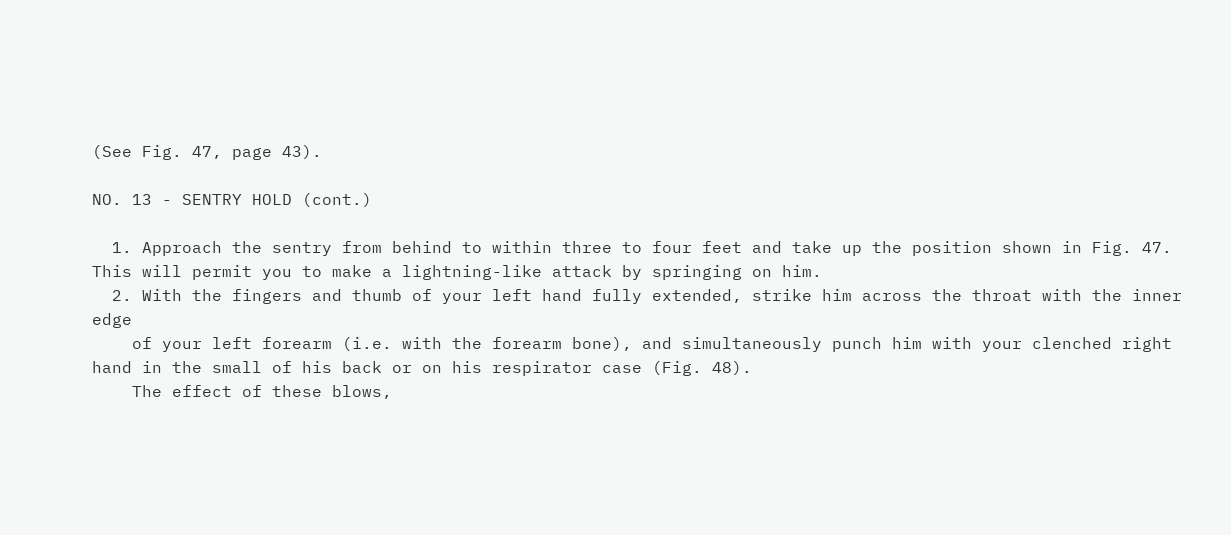(See Fig. 47, page 43).

NO. 13 - SENTRY HOLD (cont.)

  1. Approach the sentry from behind to within three to four feet and take up the position shown in Fig. 47. This will permit you to make a lightning-like attack by springing on him.
  2. With the fingers and thumb of your left hand fully extended, strike him across the throat with the inner edge
    of your left forearm (i.e. with the forearm bone), and simultaneously punch him with your clenched right hand in the small of his back or on his respirator case (Fig. 48).
    The effect of these blows,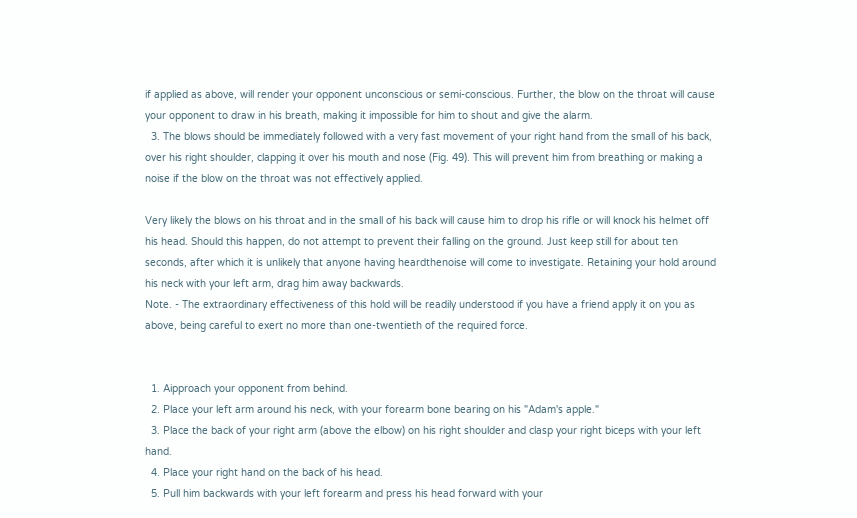if applied as above, will render your opponent unconscious or semi-conscious. Further, the blow on the throat will cause your opponent to draw in his breath, making it impossible for him to shout and give the alarm.
  3. The blows should be immediately followed with a very fast movement of your right hand from the small of his back, over his right shoulder, clapping it over his mouth and nose (Fig. 49). This will prevent him from breathing or making a noise if the blow on the throat was not effectively applied.

Very likely the blows on his throat and in the small of his back will cause him to drop his rifle or will knock his helmet off his head. Should this happen, do not attempt to prevent their falling on the ground. Just keep still for about ten seconds, after which it is unlikely that anyone having heardthenoise will come to investigate. Retaining your hold around his neck with your left arm, drag him away backwards.
Note. - The extraordinary effectiveness of this hold will be readily understood if you have a friend apply it on you as above, being careful to exert no more than one-twentieth of the required force.


  1. Aipproach your opponent from behind.
  2. Place your left arm around his neck, with your forearm bone bearing on his "Adam's apple."
  3. Place the back of your right arm (above the elbow) on his right shoulder and clasp your right biceps with your left hand.
  4. Place your right hand on the back of his head.
  5. Pull him backwards with your left forearm and press his head forward with your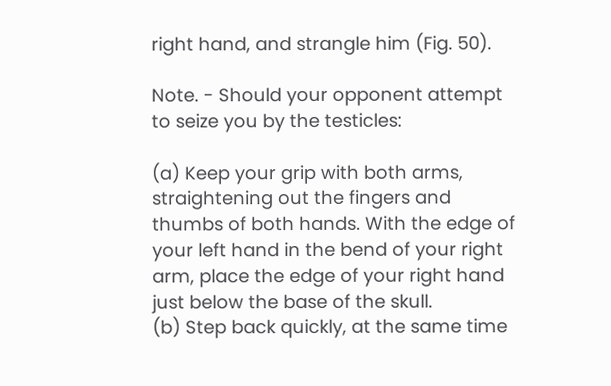right hand, and strangle him (Fig. 50).

Note. - Should your opponent attempt to seize you by the testicles:

(a) Keep your grip with both arms, straightening out the fingers and thumbs of both hands. With the edge of your left hand in the bend of your right arm, place the edge of your right hand just below the base of the skull.
(b) Step back quickly, at the same time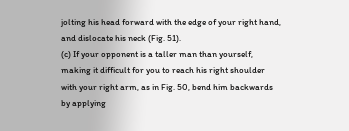jolting his head forward with the edge of your right hand, and dislocate his neck (Fig. 51).
(c) If your opponent is a taller man than yourself, making it difficult for you to reach his right shoulder with your right arm, as in Fig. 50, bend him backwards by applying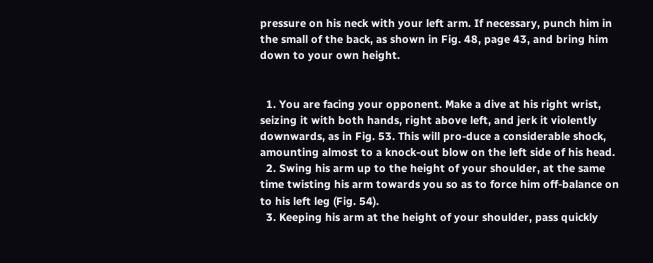pressure on his neck with your left arm. If necessary, punch him in the small of the back, as shown in Fig. 48, page 43, and bring him down to your own height.


  1. You are facing your opponent. Make a dive at his right wrist, seizing it with both hands, right above left, and jerk it violently downwards, as in Fig. 53. This will pro-duce a considerable shock, amounting almost to a knock-out blow on the left side of his head.
  2. Swing his arm up to the height of your shoulder, at the same time twisting his arm towards you so as to force him off-balance on to his left leg (Fig. 54).
  3. Keeping his arm at the height of your shoulder, pass quickly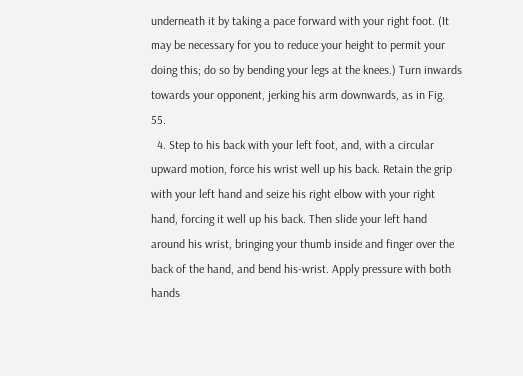underneath it by taking a pace forward with your right foot. (It may be necessary for you to reduce your height to permit your doing this; do so by bending your legs at the knees.) Turn inwards towards your opponent, jerking his arm downwards, as in Fig. 55.
  4. Step to his back with your left foot, and, with a circular upward motion, force his wrist well up his back. Retain the grip with your left hand and seize his right elbow with your right hand, forcing it well up his back. Then slide your left hand around his wrist, bringing your thumb inside and finger over the back of the hand, and bend his-wrist. Apply pressure with both hands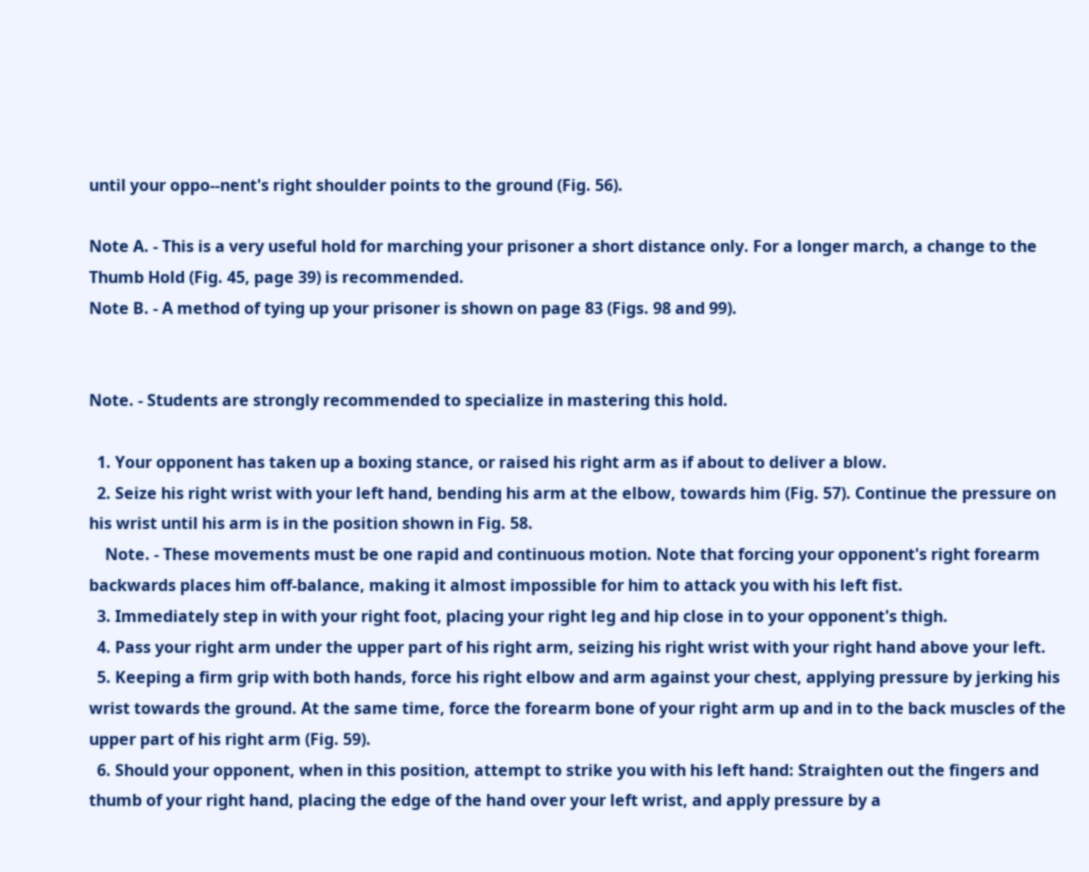until your oppo--nent's right shoulder points to the ground (Fig. 56).

Note A. - This is a very useful hold for marching your prisoner a short distance only. For a longer march, a change to the Thumb Hold (Fig. 45, page 39) is recommended.
Note B. - A method of tying up your prisoner is shown on page 83 (Figs. 98 and 99).


Note. - Students are strongly recommended to specialize in mastering this hold.

  1. Your opponent has taken up a boxing stance, or raised his right arm as if about to deliver a blow.
  2. Seize his right wrist with your left hand, bending his arm at the elbow, towards him (Fig. 57). Continue the pressure on his wrist until his arm is in the position shown in Fig. 58.
    Note. - These movements must be one rapid and continuous motion. Note that forcing your opponent's right forearm backwards places him off-balance, making it almost impossible for him to attack you with his left fist.
  3. Immediately step in with your right foot, placing your right leg and hip close in to your opponent's thigh.
  4. Pass your right arm under the upper part of his right arm, seizing his right wrist with your right hand above your left.
  5. Keeping a firm grip with both hands, force his right elbow and arm against your chest, applying pressure by jerking his wrist towards the ground. At the same time, force the forearm bone of your right arm up and in to the back muscles of the upper part of his right arm (Fig. 59).
  6. Should your opponent, when in this position, attempt to strike you with his left hand: Straighten out the fingers and thumb of your right hand, placing the edge of the hand over your left wrist, and apply pressure by a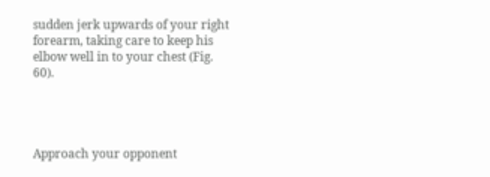sudden jerk upwards of your right forearm, taking care to keep his elbow well in to your chest (Fig. 60).




Approach your opponent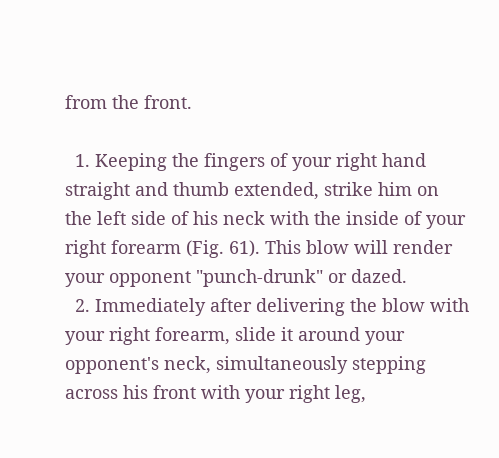from the front.

  1. Keeping the fingers of your right hand straight and thumb extended, strike him on the left side of his neck with the inside of your right forearm (Fig. 61). This blow will render your opponent "punch-drunk" or dazed.
  2. Immediately after delivering the blow with your right forearm, slide it around your opponent's neck, simultaneously stepping across his front with your right leg,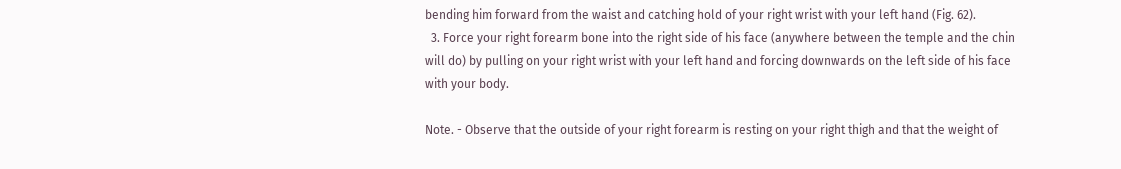bending him forward from the waist and catching hold of your right wrist with your left hand (Fig. 62).
  3. Force your right forearm bone into the right side of his face (anywhere between the temple and the chin will do) by pulling on your right wrist with your left hand and forcing downwards on the left side of his face with your body.

Note. - Observe that the outside of your right forearm is resting on your right thigh and that the weight of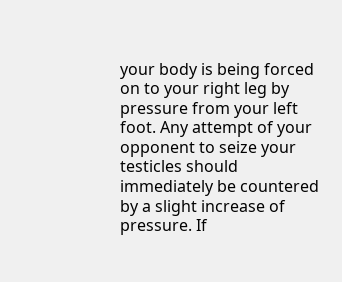your body is being forced on to your right leg by pressure from your left foot. Any attempt of your opponent to seize your testicles should immediately be countered by a slight increase of pressure. If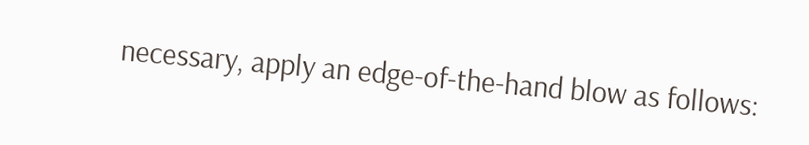necessary, apply an edge-of-the-hand blow as follows: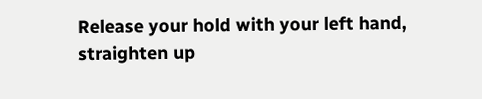Release your hold with your left hand, straighten up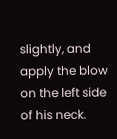slightly, and apply the blow on the left side of his neck.